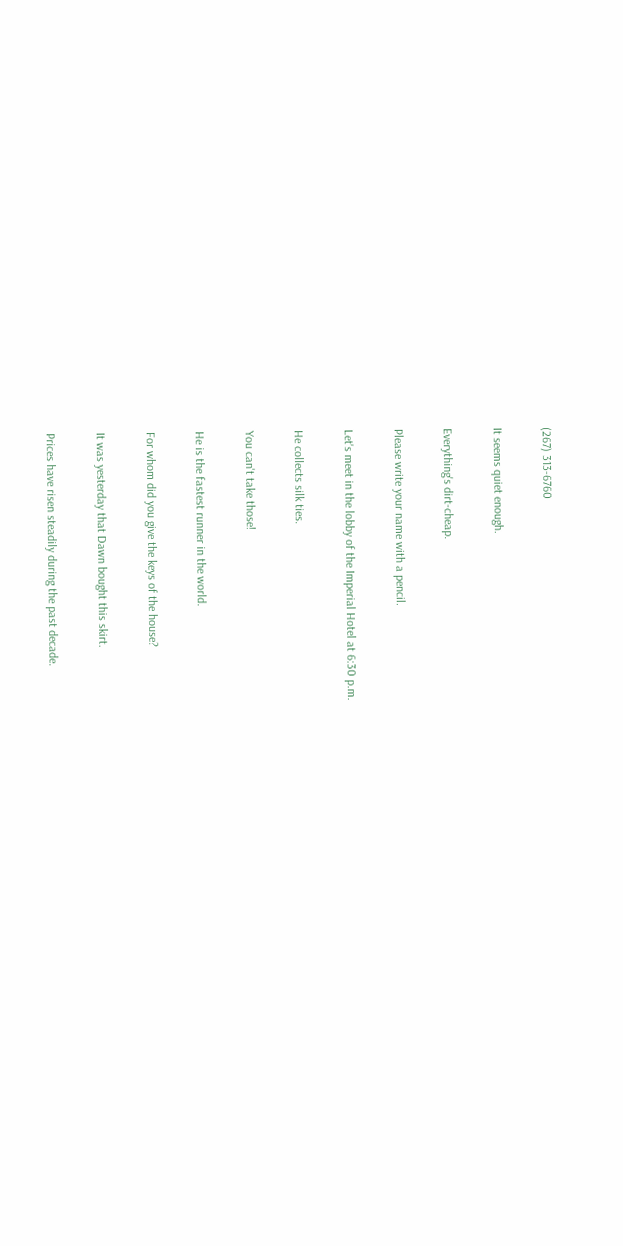(267) 313-6760

It seems quiet enough.

Everything's dirt-cheap.

Please write your name with a pencil.

Let's meet in the lobby of the Imperial Hotel at 6:30 p.m.

He collects silk ties.

You can't take those!

He is the fastest runner in the world.

For whom did you give the keys of the house?

It was yesterday that Dawn bought this skirt.

Prices have risen steadily during the past decade.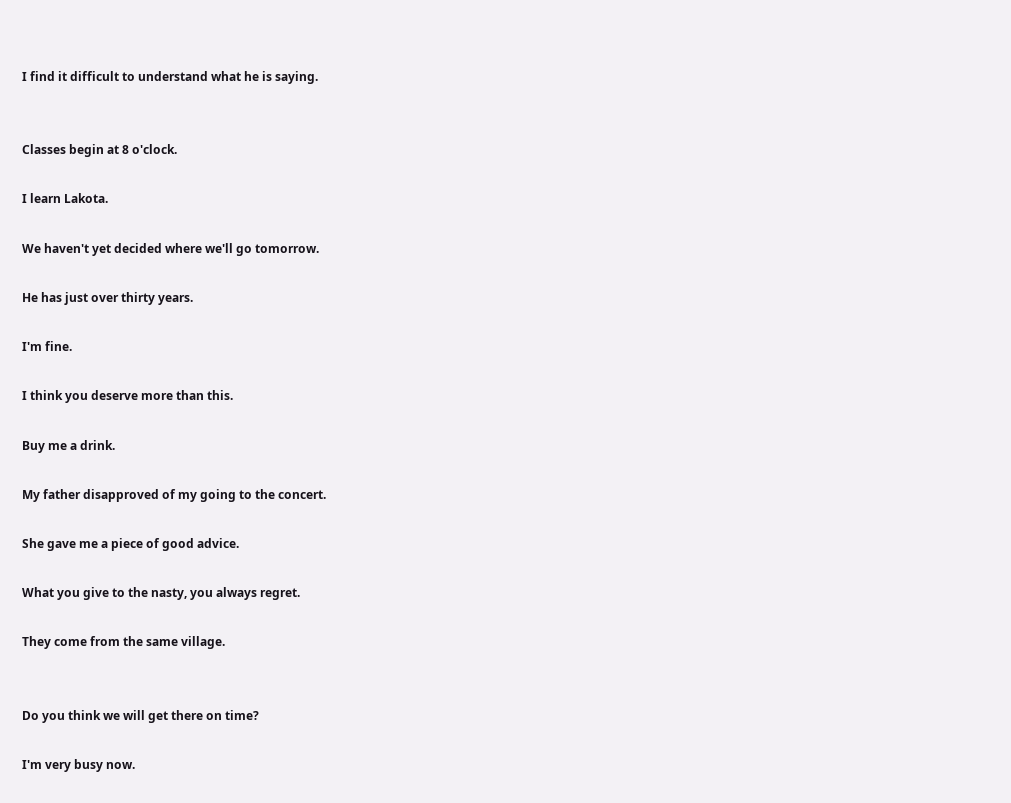I find it difficult to understand what he is saying.


Classes begin at 8 o'clock.

I learn Lakota.

We haven't yet decided where we'll go tomorrow.

He has just over thirty years.

I'm fine.

I think you deserve more than this.

Buy me a drink.

My father disapproved of my going to the concert.

She gave me a piece of good advice.

What you give to the nasty, you always regret.

They come from the same village.


Do you think we will get there on time?

I'm very busy now.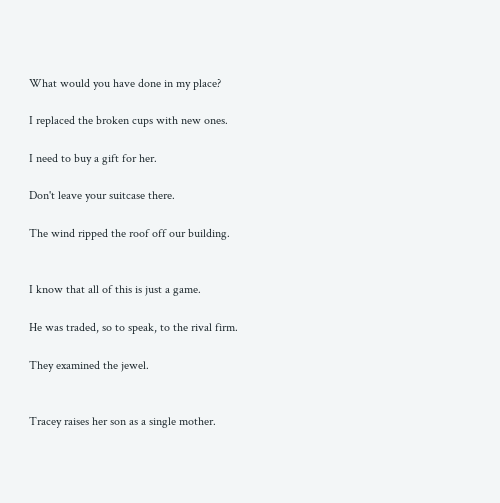What would you have done in my place?

I replaced the broken cups with new ones.

I need to buy a gift for her.

Don't leave your suitcase there.

The wind ripped the roof off our building.


I know that all of this is just a game.

He was traded, so to speak, to the rival firm.

They examined the jewel.


Tracey raises her son as a single mother.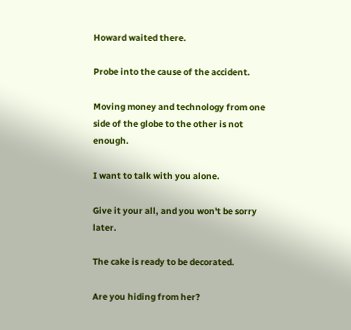Howard waited there.

Probe into the cause of the accident.

Moving money and technology from one side of the globe to the other is not enough.

I want to talk with you alone.

Give it your all, and you won't be sorry later.

The cake is ready to be decorated.

Are you hiding from her?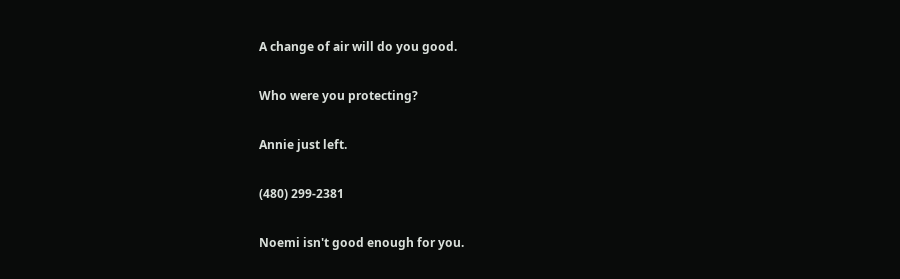A change of air will do you good.

Who were you protecting?

Annie just left.

(480) 299-2381

Noemi isn't good enough for you.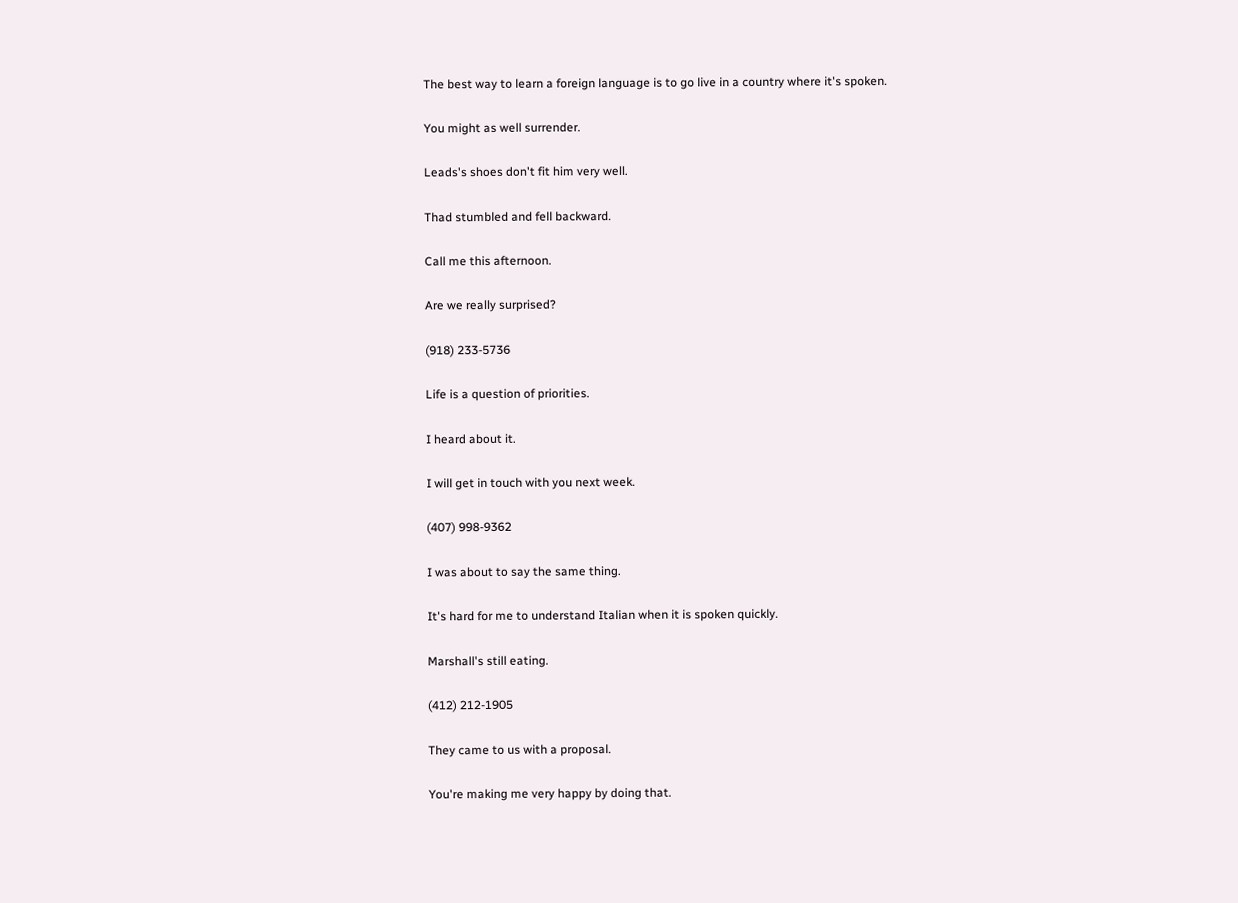The best way to learn a foreign language is to go live in a country where it's spoken.

You might as well surrender.

Leads's shoes don't fit him very well.

Thad stumbled and fell backward.

Call me this afternoon.

Are we really surprised?

(918) 233-5736

Life is a question of priorities.

I heard about it.

I will get in touch with you next week.

(407) 998-9362

I was about to say the same thing.

It's hard for me to understand Italian when it is spoken quickly.

Marshall's still eating.

(412) 212-1905

They came to us with a proposal.

You're making me very happy by doing that.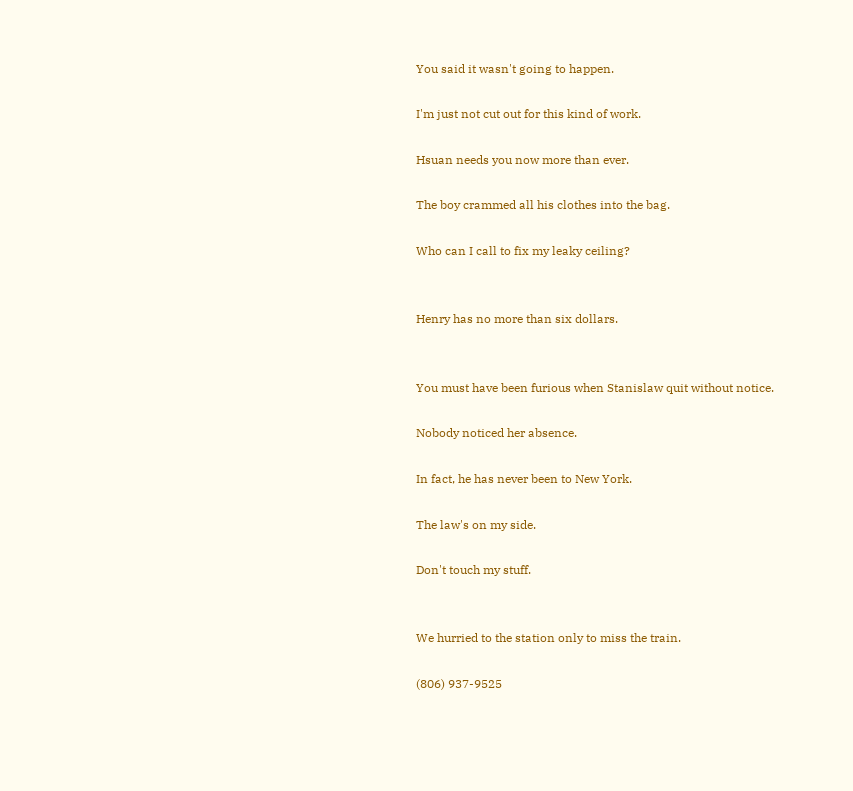You said it wasn't going to happen.

I'm just not cut out for this kind of work.

Hsuan needs you now more than ever.

The boy crammed all his clothes into the bag.

Who can I call to fix my leaky ceiling?


Henry has no more than six dollars.


You must have been furious when Stanislaw quit without notice.

Nobody noticed her absence.

In fact, he has never been to New York.

The law's on my side.

Don't touch my stuff.


We hurried to the station only to miss the train.

(806) 937-9525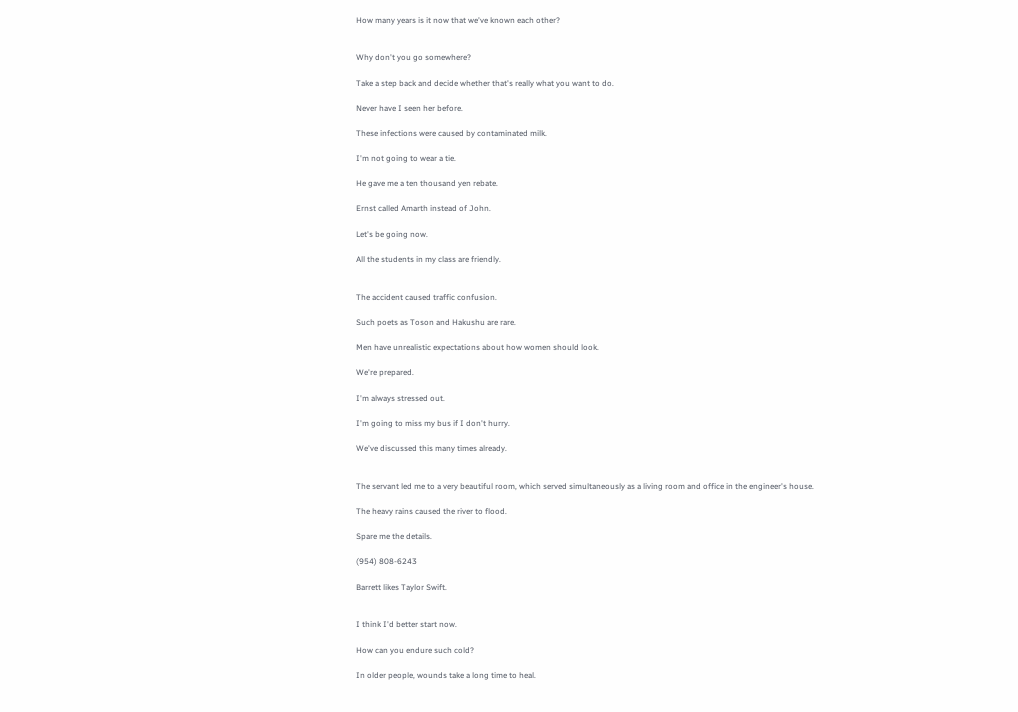How many years is it now that we've known each other?


Why don't you go somewhere?

Take a step back and decide whether that's really what you want to do.

Never have I seen her before.

These infections were caused by contaminated milk.

I'm not going to wear a tie.

He gave me a ten thousand yen rebate.

Ernst called Amarth instead of John.

Let's be going now.

All the students in my class are friendly.


The accident caused traffic confusion.

Such poets as Toson and Hakushu are rare.

Men have unrealistic expectations about how women should look.

We're prepared.

I'm always stressed out.

I'm going to miss my bus if I don't hurry.

We've discussed this many times already.


The servant led me to a very beautiful room, which served simultaneously as a living room and office in the engineer's house.

The heavy rains caused the river to flood.

Spare me the details.

(954) 808-6243

Barrett likes Taylor Swift.


I think I'd better start now.

How can you endure such cold?

In older people, wounds take a long time to heal.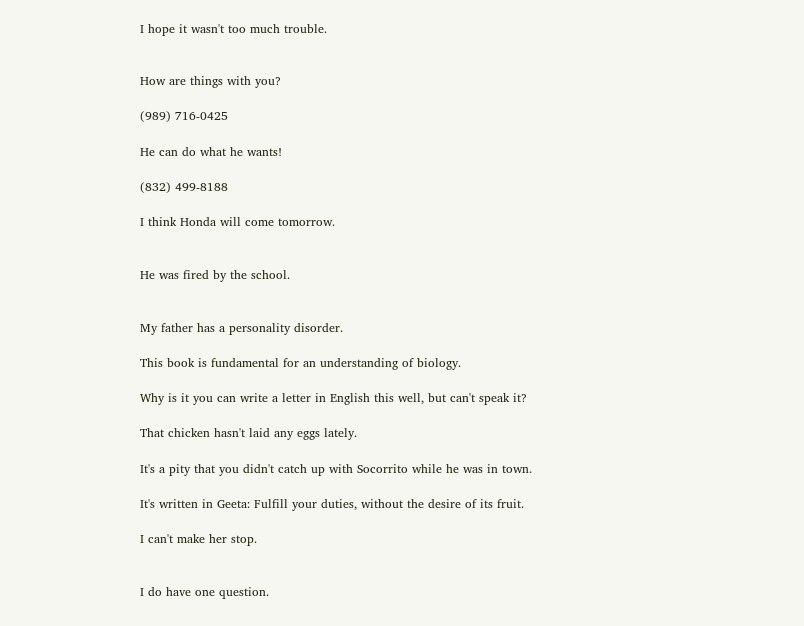I hope it wasn't too much trouble.


How are things with you?

(989) 716-0425

He can do what he wants!

(832) 499-8188

I think Honda will come tomorrow.


He was fired by the school.


My father has a personality disorder.

This book is fundamental for an understanding of biology.

Why is it you can write a letter in English this well, but can't speak it?

That chicken hasn't laid any eggs lately.

It's a pity that you didn't catch up with Socorrito while he was in town.

It's written in Geeta: Fulfill your duties, without the desire of its fruit.

I can't make her stop.


I do have one question.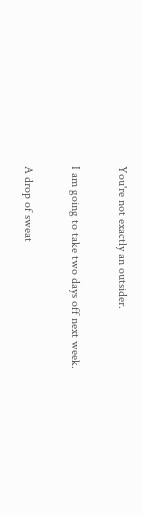You're not exactly an outsider.

I am going to take two days off next week.

A drop of sweat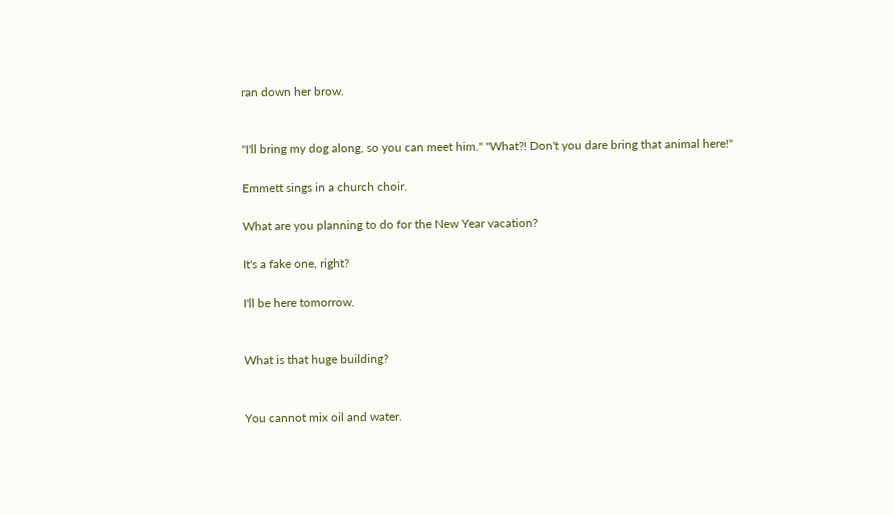ran down her brow.


"I'll bring my dog along, so you can meet him." "What?! Don't you dare bring that animal here!"

Emmett sings in a church choir.

What are you planning to do for the New Year vacation?

It's a fake one, right?

I'll be here tomorrow.


What is that huge building?


You cannot mix oil and water.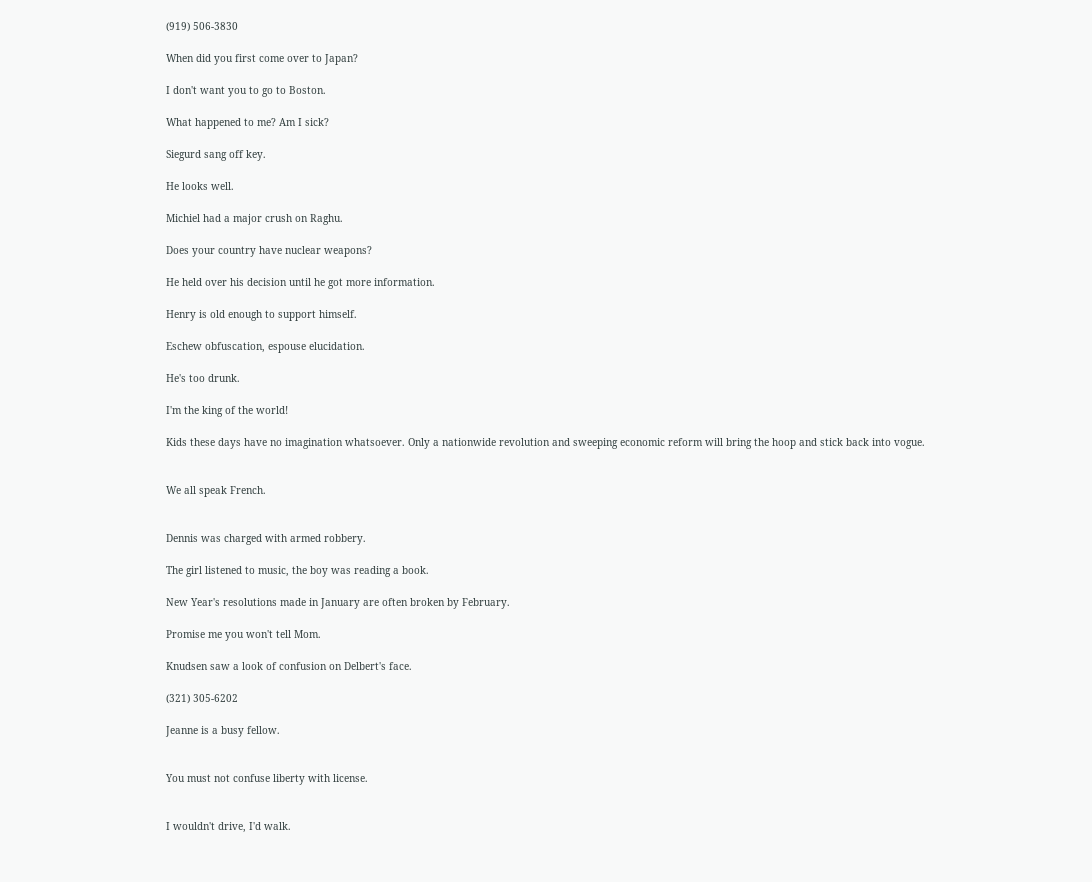(919) 506-3830

When did you first come over to Japan?

I don't want you to go to Boston.

What happened to me? Am I sick?

Siegurd sang off key.

He looks well.

Michiel had a major crush on Raghu.

Does your country have nuclear weapons?

He held over his decision until he got more information.

Henry is old enough to support himself.

Eschew obfuscation, espouse elucidation.

He's too drunk.

I'm the king of the world!

Kids these days have no imagination whatsoever. Only a nationwide revolution and sweeping economic reform will bring the hoop and stick back into vogue.


We all speak French.


Dennis was charged with armed robbery.

The girl listened to music, the boy was reading a book.

New Year's resolutions made in January are often broken by February.

Promise me you won't tell Mom.

Knudsen saw a look of confusion on Delbert's face.

(321) 305-6202

Jeanne is a busy fellow.


You must not confuse liberty with license.


I wouldn't drive, I'd walk.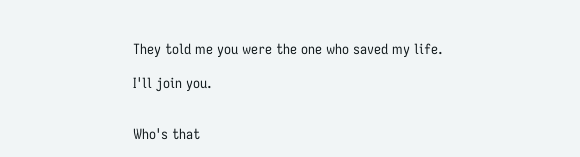They told me you were the one who saved my life.

I'll join you.


Who's that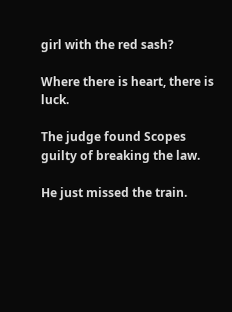girl with the red sash?

Where there is heart, there is luck.

The judge found Scopes guilty of breaking the law.

He just missed the train.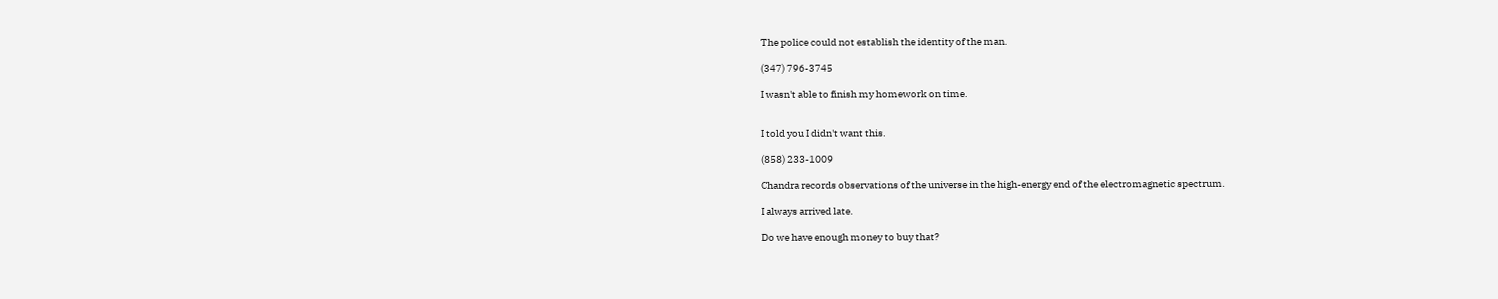The police could not establish the identity of the man.

(347) 796-3745

I wasn't able to finish my homework on time.


I told you I didn't want this.

(858) 233-1009

Chandra records observations of the universe in the high-energy end of the electromagnetic spectrum.

I always arrived late.

Do we have enough money to buy that?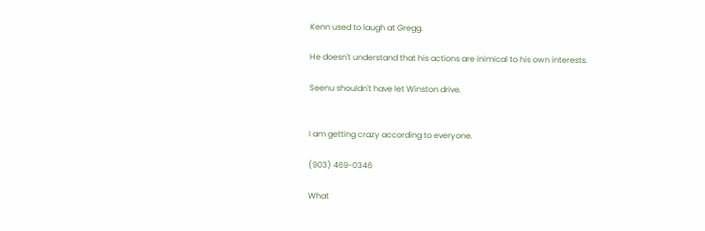Kenn used to laugh at Gregg.

He doesn't understand that his actions are inimical to his own interests.

Seenu shouldn't have let Winston drive.


I am getting crazy according to everyone.

(903) 469-0346

What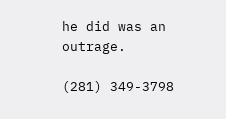he did was an outrage.

(281) 349-3798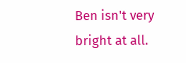Ben isn't very bright at all.